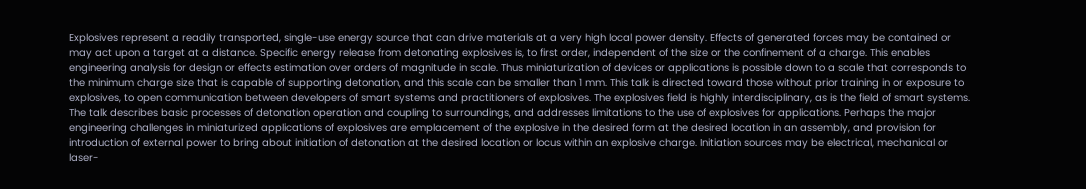Explosives represent a readily transported, single-use energy source that can drive materials at a very high local power density. Effects of generated forces may be contained or may act upon a target at a distance. Specific energy release from detonating explosives is, to first order, independent of the size or the confinement of a charge. This enables engineering analysis for design or effects estimation over orders of magnitude in scale. Thus miniaturization of devices or applications is possible down to a scale that corresponds to the minimum charge size that is capable of supporting detonation, and this scale can be smaller than 1 mm. This talk is directed toward those without prior training in or exposure to explosives, to open communication between developers of smart systems and practitioners of explosives. The explosives field is highly interdisciplinary, as is the field of smart systems. The talk describes basic processes of detonation operation and coupling to surroundings, and addresses limitations to the use of explosives for applications. Perhaps the major engineering challenges in miniaturized applications of explosives are emplacement of the explosive in the desired form at the desired location in an assembly, and provision for introduction of external power to bring about initiation of detonation at the desired location or locus within an explosive charge. Initiation sources may be electrical, mechanical or laser-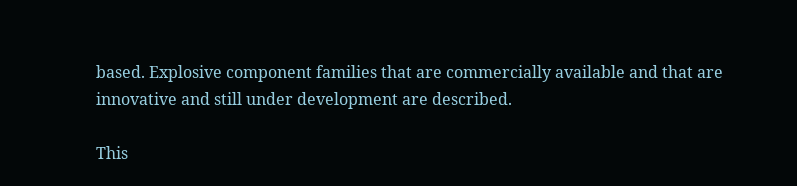based. Explosive component families that are commercially available and that are innovative and still under development are described.

This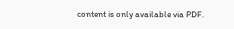content is only available via PDF.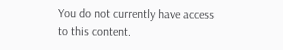You do not currently have access to this content.